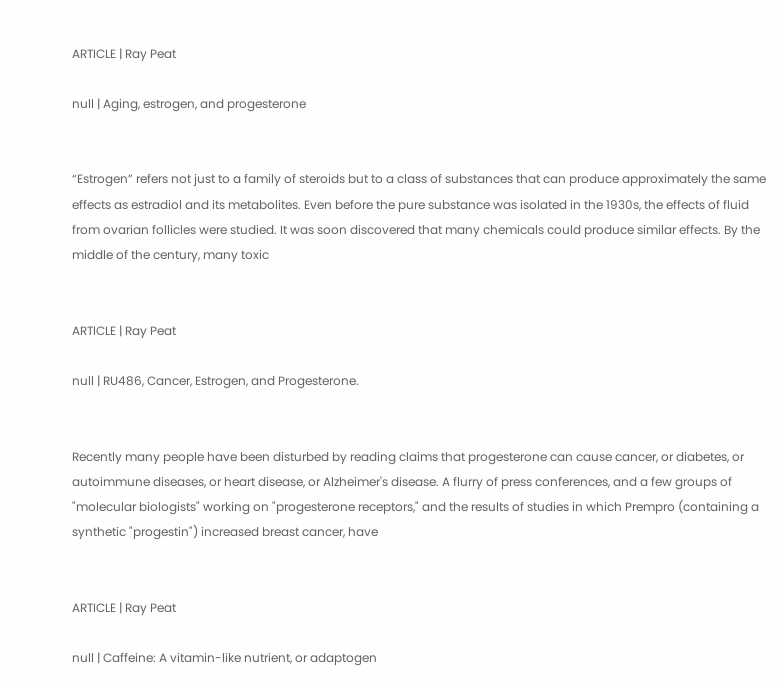ARTICLE | Ray Peat

null | Aging, estrogen, and progesterone


“Estrogen” refers not just to a family of steroids but to a class of substances that can produce approximately the same effects as estradiol and its metabolites. Even before the pure substance was isolated in the 1930s, the effects of fluid from ovarian follicles were studied. It was soon discovered that many chemicals could produce similar effects. By the middle of the century, many toxic


ARTICLE | Ray Peat

null | RU486, Cancer, Estrogen, and Progesterone.


Recently many people have been disturbed by reading claims that progesterone can cause cancer, or diabetes, or autoimmune diseases, or heart disease, or Alzheimer's disease. A flurry of press conferences, and a few groups of "molecular biologists" working on "progesterone receptors," and the results of studies in which Prempro (containing a synthetic "progestin") increased breast cancer, have


ARTICLE | Ray Peat

null | Caffeine: A vitamin-like nutrient, or adaptogen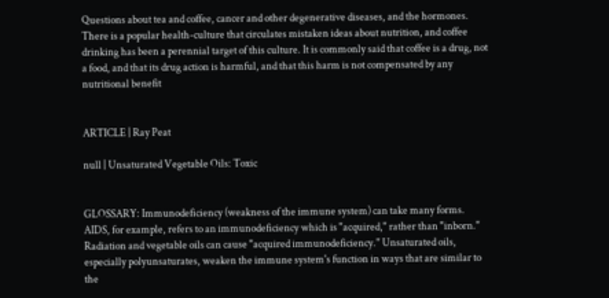Questions about tea and coffee, cancer and other degenerative diseases, and the hormones. There is a popular health-culture that circulates mistaken ideas about nutrition, and coffee drinking has been a perennial target of this culture. It is commonly said that coffee is a drug, not a food, and that its drug action is harmful, and that this harm is not compensated by any nutritional benefit


ARTICLE | Ray Peat

null | Unsaturated Vegetable Oils: Toxic


GLOSSARY: Immunodeficiency (weakness of the immune system) can take many forms. AIDS, for example, refers to an immunodeficiency which is "acquired," rather than "inborn." Radiation and vegetable oils can cause "acquired immunodeficiency." Unsaturated oils, especially polyunsaturates, weaken the immune system's function in ways that are similar to the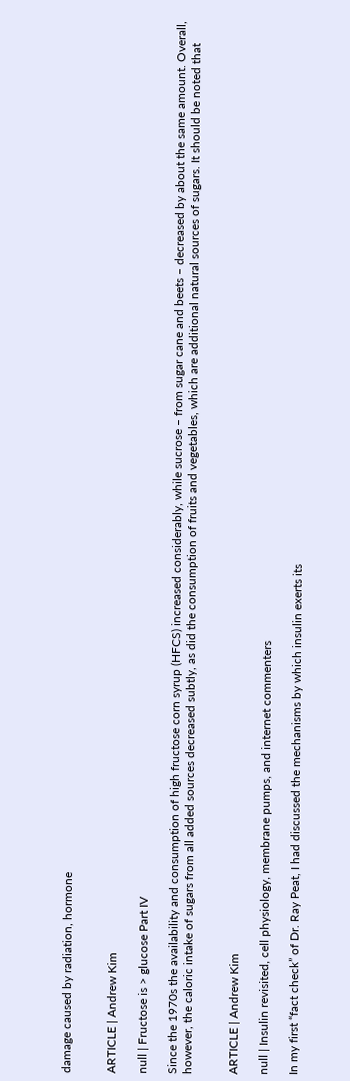damage caused by radiation, hormone


ARTICLE | Andrew Kim

null | Fructose is > glucose Part IV

Since the 1970s the availability and consumption of high fructose corn syrup (HFCS) increased considerably, while sucrose – from sugar cane and beets – decreased by about the same amount. Overall, however, the caloric intake of sugars from all added sources decreased subtly, as did the consumption of fruits and vegetables, which are additional natural sources of sugars. It should be noted that


ARTICLE | Andrew Kim

null | Insulin revisited, cell physiology, membrane pumps, and internet commenters

In my first “fact check” of Dr. Ray Peat, I had discussed the mechanisms by which insulin exerts its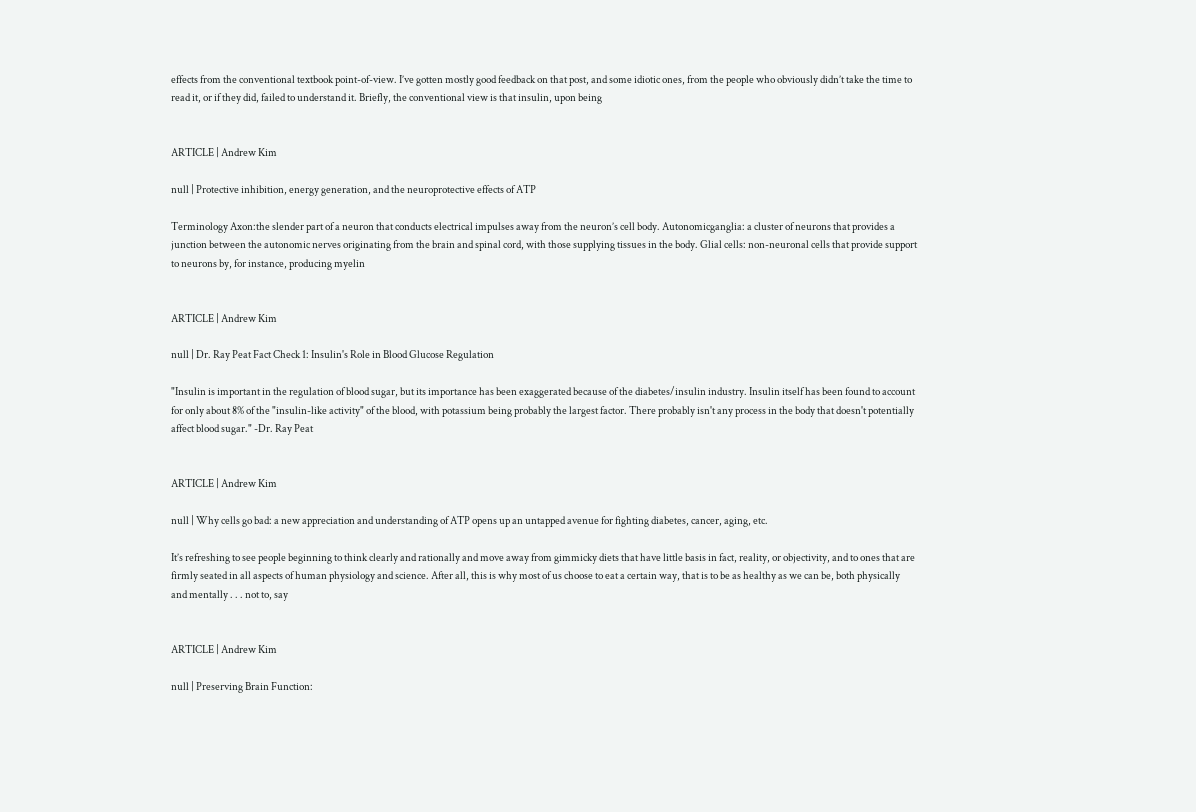effects from the conventional textbook point-of-view. I’ve gotten mostly good feedback on that post, and some idiotic ones, from the people who obviously didn’t take the time to read it, or if they did, failed to understand it. Briefly, the conventional view is that insulin, upon being


ARTICLE | Andrew Kim

null | Protective inhibition, energy generation, and the neuroprotective effects of ATP

Terminology Axon:the slender part of a neuron that conducts electrical impulses away from the neuron’s cell body. Autonomicganglia: a cluster of neurons that provides a junction between the autonomic nerves originating from the brain and spinal cord, with those supplying tissues in the body. Glial cells: non-neuronal cells that provide support to neurons by, for instance, producing myelin


ARTICLE | Andrew Kim

null | Dr. Ray Peat Fact Check 1: Insulin's Role in Blood Glucose Regulation

"Insulin is important in the regulation of blood sugar, but its importance has been exaggerated because of the diabetes/insulin industry. Insulin itself has been found to account for only about 8% of the "insulin-like activity" of the blood, with potassium being probably the largest factor. There probably isn't any process in the body that doesn't potentially affect blood sugar." -Dr. Ray Peat


ARTICLE | Andrew Kim

null | Why cells go bad: a new appreciation and understanding of ATP opens up an untapped avenue for fighting diabetes, cancer, aging, etc.

It’s refreshing to see people beginning to think clearly and rationally and move away from gimmicky diets that have little basis in fact, reality, or objectivity, and to ones that are firmly seated in all aspects of human physiology and science. After all, this is why most of us choose to eat a certain way, that is to be as healthy as we can be, both physically and mentally . . . not to, say


ARTICLE | Andrew Kim

null | Preserving Brain Function: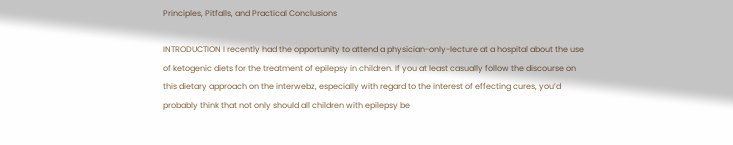Principles, Pitfalls, and Practical Conclusions

INTRODUCTION I recently had the opportunity to attend a physician-only-lecture at a hospital about the use of ketogenic diets for the treatment of epilepsy in children. If you at least casually follow the discourse on this dietary approach on the interwebz, especially with regard to the interest of effecting cures, you’d probably think that not only should all children with epilepsy be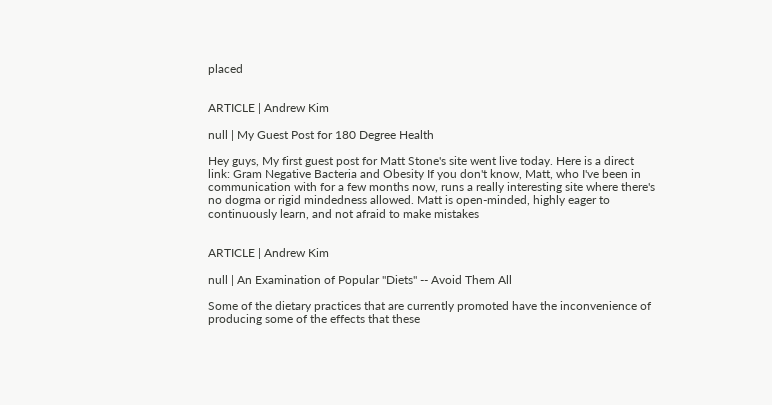placed


ARTICLE | Andrew Kim

null | My Guest Post for 180 Degree Health

Hey guys, My first guest post for Matt Stone's site went live today. Here is a direct link: Gram Negative Bacteria and Obesity If you don't know, Matt, who I've been in communication with for a few months now, runs a really interesting site where there's no dogma or rigid mindedness allowed. Matt is open-minded, highly eager to continuously learn, and not afraid to make mistakes


ARTICLE | Andrew Kim

null | An Examination of Popular "Diets" -- Avoid Them All

Some of the dietary practices that are currently promoted have the inconvenience of producing some of the effects that these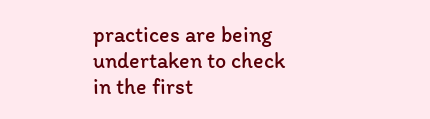practices are being undertaken to check in the first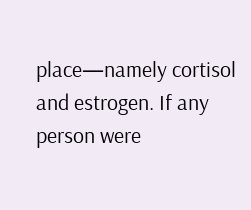place—namely cortisol and estrogen. If any person were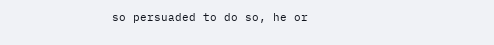so persuaded to do so, he or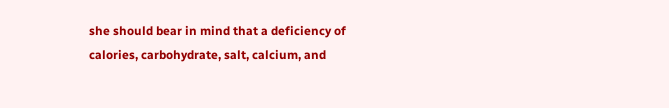she should bear in mind that a deficiency of calories, carbohydrate, salt, calcium, and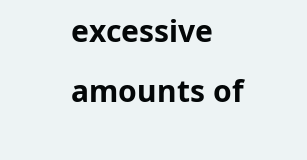excessive amounts of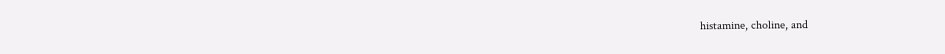histamine, choline, and